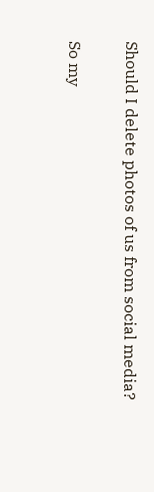Should I delete photos of us from social media?

So my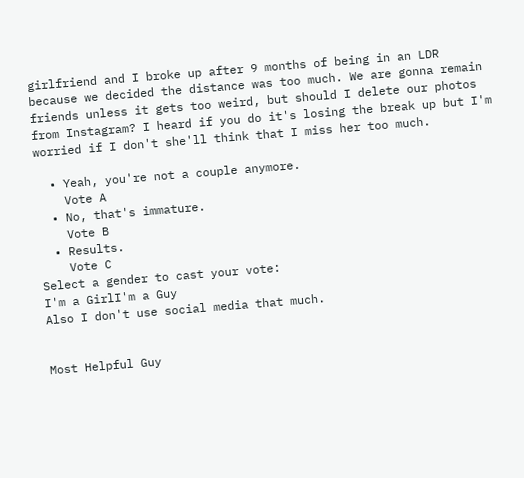girlfriend and I broke up after 9 months of being in an LDR because we decided the distance was too much. We are gonna remain friends unless it gets too weird, but should I delete our photos from Instagram? I heard if you do it's losing the break up but I'm worried if I don't she'll think that I miss her too much.

  • Yeah, you're not a couple anymore.
    Vote A
  • No, that's immature.
    Vote B
  • Results.
    Vote C
Select a gender to cast your vote:
I'm a GirlI'm a Guy
Also I don't use social media that much.


Most Helpful Guy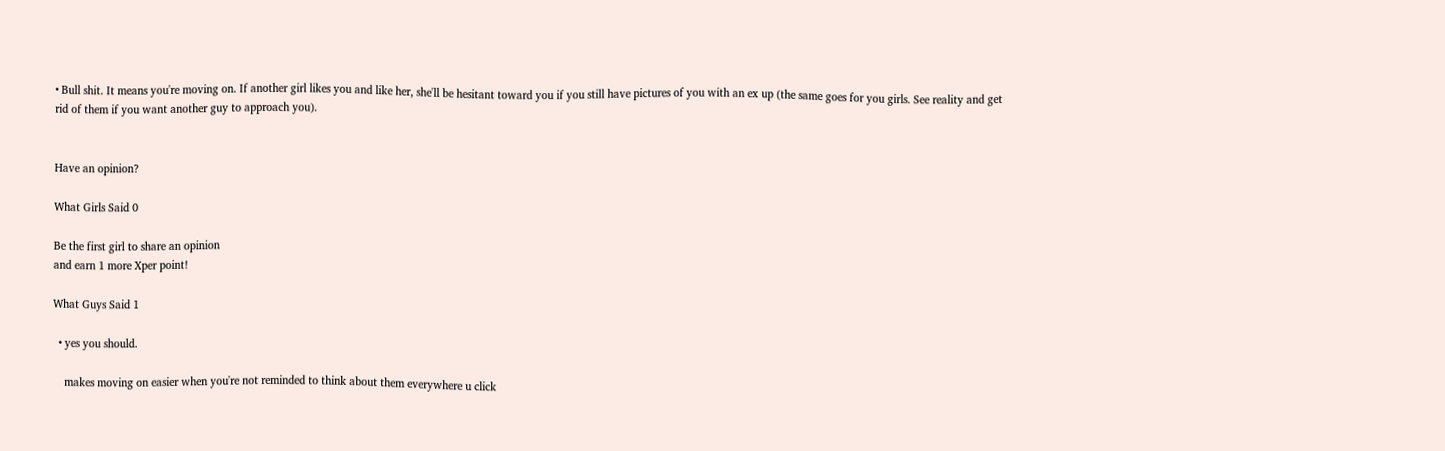• Bull shit. It means you're moving on. If another girl likes you and like her, she'll be hesitant toward you if you still have pictures of you with an ex up (the same goes for you girls. See reality and get rid of them if you want another guy to approach you).


Have an opinion?

What Girls Said 0

Be the first girl to share an opinion
and earn 1 more Xper point!

What Guys Said 1

  • yes you should.

    makes moving on easier when you're not reminded to think about them everywhere u click